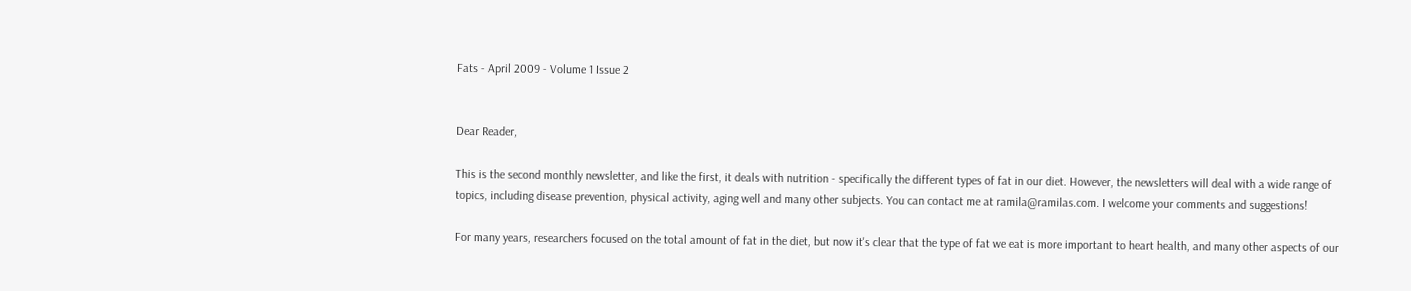Fats - April 2009 - Volume 1 Issue 2


Dear Reader,

This is the second monthly newsletter, and like the first, it deals with nutrition - specifically the different types of fat in our diet. However, the newsletters will deal with a wide range of topics, including disease prevention, physical activity, aging well and many other subjects. You can contact me at ramila@ramilas.com. I welcome your comments and suggestions!

For many years, researchers focused on the total amount of fat in the diet, but now it's clear that the type of fat we eat is more important to heart health, and many other aspects of our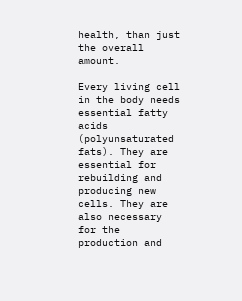health, than just the overall amount.

Every living cell in the body needs essential fatty acids (polyunsaturated fats). They are essential for rebuilding and producing new cells. They are also necessary for the production and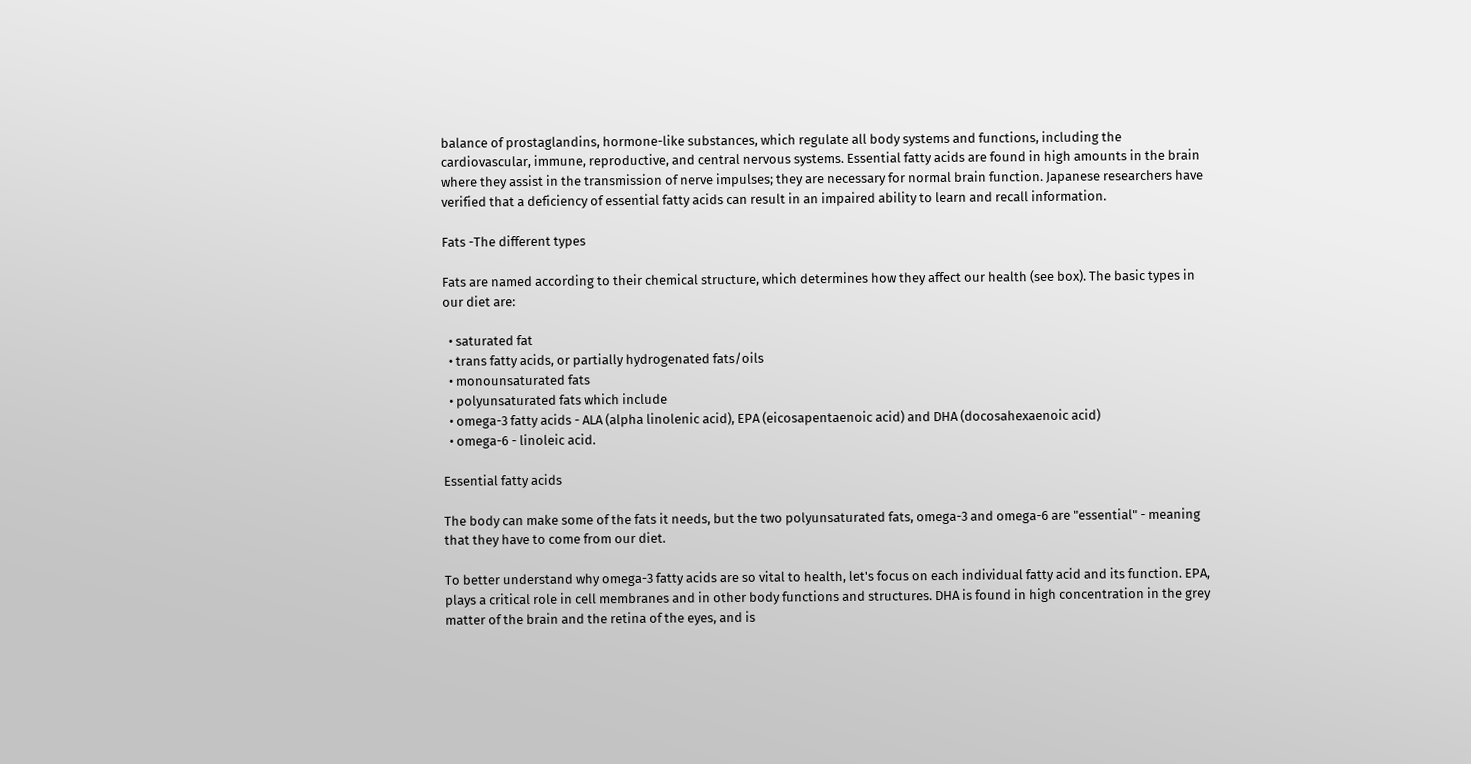balance of prostaglandins, hormone-like substances, which regulate all body systems and functions, including the cardiovascular, immune, reproductive, and central nervous systems. Essential fatty acids are found in high amounts in the brain where they assist in the transmission of nerve impulses; they are necessary for normal brain function. Japanese researchers have verified that a deficiency of essential fatty acids can result in an impaired ability to learn and recall information.

Fats -The different types

Fats are named according to their chemical structure, which determines how they affect our health (see box). The basic types in our diet are:

  • saturated fat
  • trans fatty acids, or partially hydrogenated fats/oils
  • monounsaturated fats
  • polyunsaturated fats which include
  • omega-3 fatty acids - ALA (alpha linolenic acid), EPA (eicosapentaenoic acid) and DHA (docosahexaenoic acid)
  • omega-6 - linoleic acid.

Essential fatty acids

The body can make some of the fats it needs, but the two polyunsaturated fats, omega-3 and omega-6 are "essential" - meaning that they have to come from our diet.

To better understand why omega-3 fatty acids are so vital to health, let's focus on each individual fatty acid and its function. EPA, plays a critical role in cell membranes and in other body functions and structures. DHA is found in high concentration in the grey matter of the brain and the retina of the eyes, and is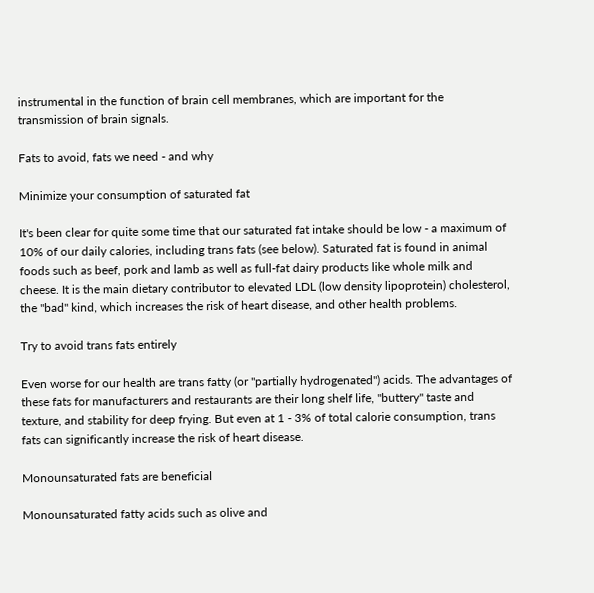instrumental in the function of brain cell membranes, which are important for the transmission of brain signals.

Fats to avoid, fats we need - and why

Minimize your consumption of saturated fat

It's been clear for quite some time that our saturated fat intake should be low - a maximum of 10% of our daily calories, including trans fats (see below). Saturated fat is found in animal foods such as beef, pork and lamb as well as full-fat dairy products like whole milk and cheese. It is the main dietary contributor to elevated LDL (low density lipoprotein) cholesterol, the "bad" kind, which increases the risk of heart disease, and other health problems.

Try to avoid trans fats entirely

Even worse for our health are trans fatty (or "partially hydrogenated") acids. The advantages of these fats for manufacturers and restaurants are their long shelf life, "buttery" taste and texture, and stability for deep frying. But even at 1 - 3% of total calorie consumption, trans fats can significantly increase the risk of heart disease.

Monounsaturated fats are beneficial

Monounsaturated fatty acids such as olive and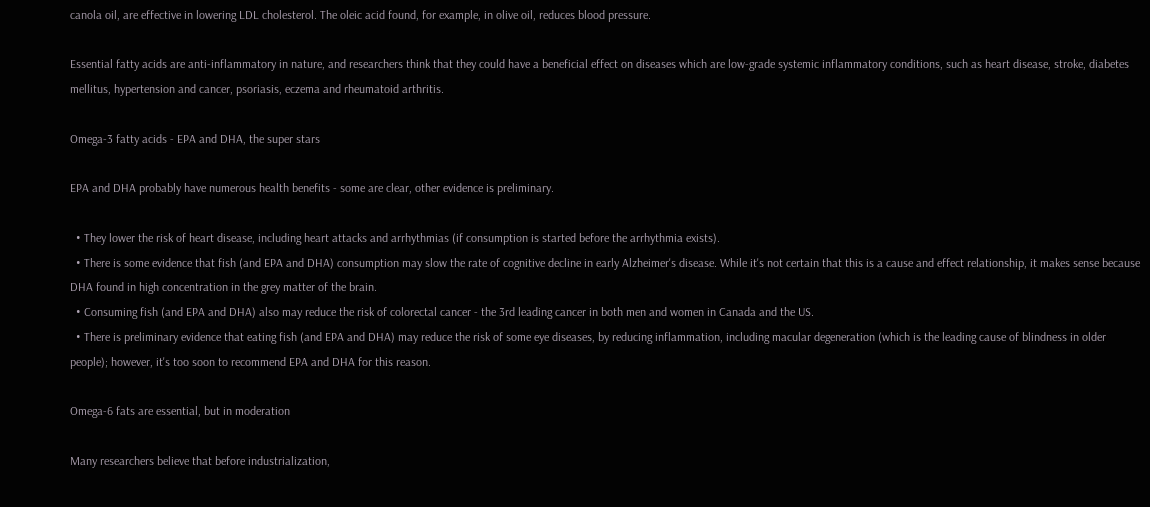canola oil, are effective in lowering LDL cholesterol. The oleic acid found, for example, in olive oil, reduces blood pressure.

Essential fatty acids are anti-inflammatory in nature, and researchers think that they could have a beneficial effect on diseases which are low-grade systemic inflammatory conditions, such as heart disease, stroke, diabetes mellitus, hypertension and cancer, psoriasis, eczema and rheumatoid arthritis.

Omega-3 fatty acids - EPA and DHA, the super stars

EPA and DHA probably have numerous health benefits - some are clear, other evidence is preliminary.

  • They lower the risk of heart disease, including heart attacks and arrhythmias (if consumption is started before the arrhythmia exists).
  • There is some evidence that fish (and EPA and DHA) consumption may slow the rate of cognitive decline in early Alzheimer's disease. While it's not certain that this is a cause and effect relationship, it makes sense because DHA found in high concentration in the grey matter of the brain.
  • Consuming fish (and EPA and DHA) also may reduce the risk of colorectal cancer - the 3rd leading cancer in both men and women in Canada and the US.
  • There is preliminary evidence that eating fish (and EPA and DHA) may reduce the risk of some eye diseases, by reducing inflammation, including macular degeneration (which is the leading cause of blindness in older people); however, it's too soon to recommend EPA and DHA for this reason.

Omega-6 fats are essential, but in moderation

Many researchers believe that before industrialization,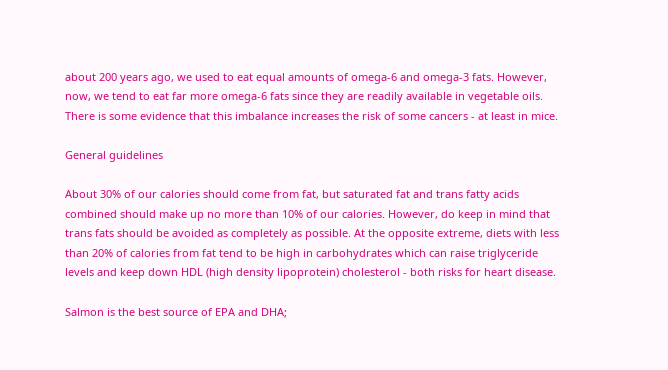about 200 years ago, we used to eat equal amounts of omega-6 and omega-3 fats. However, now, we tend to eat far more omega-6 fats since they are readily available in vegetable oils. There is some evidence that this imbalance increases the risk of some cancers - at least in mice.

General guidelines

About 30% of our calories should come from fat, but saturated fat and trans fatty acids combined should make up no more than 10% of our calories. However, do keep in mind that trans fats should be avoided as completely as possible. At the opposite extreme, diets with less than 20% of calories from fat tend to be high in carbohydrates which can raise triglyceride levels and keep down HDL (high density lipoprotein) cholesterol - both risks for heart disease.

Salmon is the best source of EPA and DHA;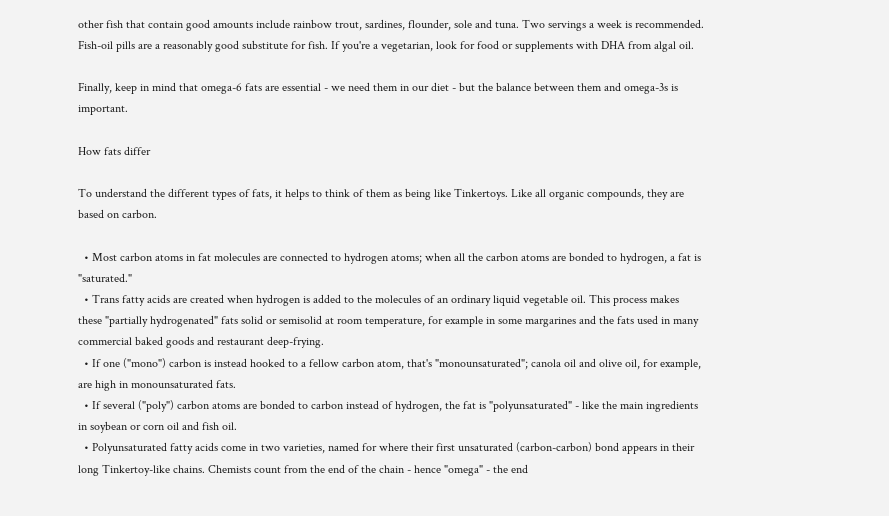other fish that contain good amounts include rainbow trout, sardines, flounder, sole and tuna. Two servings a week is recommended. Fish-oil pills are a reasonably good substitute for fish. If you're a vegetarian, look for food or supplements with DHA from algal oil.

Finally, keep in mind that omega-6 fats are essential - we need them in our diet - but the balance between them and omega-3s is important.

How fats differ

To understand the different types of fats, it helps to think of them as being like Tinkertoys. Like all organic compounds, they are based on carbon.

  • Most carbon atoms in fat molecules are connected to hydrogen atoms; when all the carbon atoms are bonded to hydrogen, a fat is "saturated."
  • Trans fatty acids are created when hydrogen is added to the molecules of an ordinary liquid vegetable oil. This process makes these "partially hydrogenated" fats solid or semisolid at room temperature, for example in some margarines and the fats used in many commercial baked goods and restaurant deep-frying.
  • If one ("mono") carbon is instead hooked to a fellow carbon atom, that's "monounsaturated"; canola oil and olive oil, for example, are high in monounsaturated fats.
  • If several ("poly") carbon atoms are bonded to carbon instead of hydrogen, the fat is "polyunsaturated" - like the main ingredients in soybean or corn oil and fish oil.
  • Polyunsaturated fatty acids come in two varieties, named for where their first unsaturated (carbon-carbon) bond appears in their long Tinkertoy-like chains. Chemists count from the end of the chain - hence "omega" - the end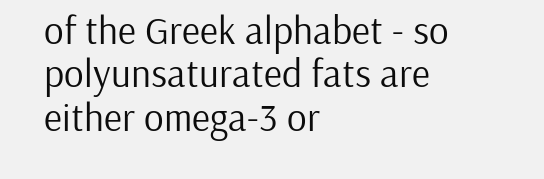of the Greek alphabet - so polyunsaturated fats are either omega-3 or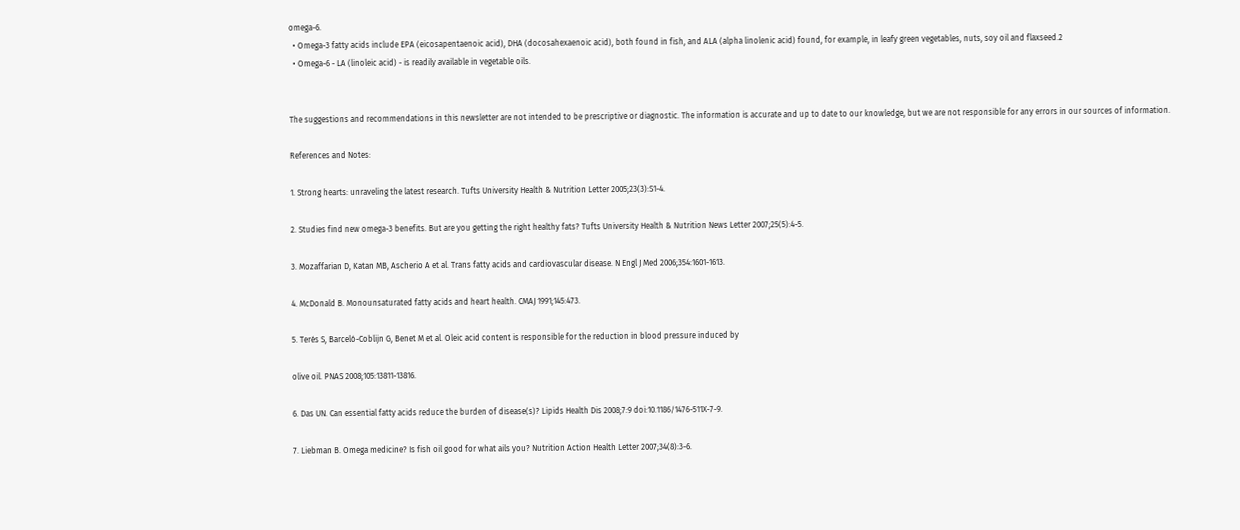omega-6.
  • Omega-3 fatty acids include EPA (eicosapentaenoic acid), DHA (docosahexaenoic acid), both found in fish, and ALA (alpha linolenic acid) found, for example, in leafy green vegetables, nuts, soy oil and flaxseed.2
  • Omega-6 - LA (linoleic acid) - is readily available in vegetable oils.


The suggestions and recommendations in this newsletter are not intended to be prescriptive or diagnostic. The information is accurate and up to date to our knowledge, but we are not responsible for any errors in our sources of information.

References and Notes:

1. Strong hearts: unraveling the latest research. Tufts University Health & Nutrition Letter 2005;23(3):S1-4.

2. Studies find new omega-3 benefits. But are you getting the right healthy fats? Tufts University Health & Nutrition News Letter 2007;25(5):4-5.

3. Mozaffarian D, Katan MB, Ascherio A et al. Trans fatty acids and cardiovascular disease. N Engl J Med 2006;354:1601-1613.

4. McDonald B. Monounsaturated fatty acids and heart health. CMAJ 1991;145:473.

5. Terés S, Barceló-Coblijn G, Benet M et al. Oleic acid content is responsible for the reduction in blood pressure induced by

olive oil. PNAS 2008;105:13811-13816.

6. Das UN. Can essential fatty acids reduce the burden of disease(s)? Lipids Health Dis 2008;7:9 doi:10.1186/1476-511X-7-9.

7. Liebman B. Omega medicine? Is fish oil good for what ails you? Nutrition Action Health Letter 2007;34(8):3-6.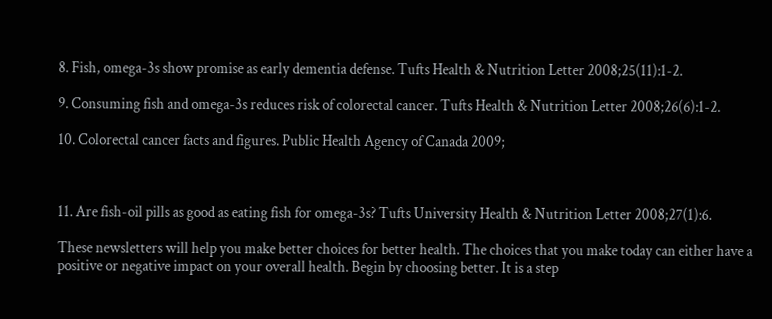8. Fish, omega-3s show promise as early dementia defense. Tufts Health & Nutrition Letter 2008;25(11):1-2.

9. Consuming fish and omega-3s reduces risk of colorectal cancer. Tufts Health & Nutrition Letter 2008;26(6):1-2.

10. Colorectal cancer facts and figures. Public Health Agency of Canada 2009;



11. Are fish-oil pills as good as eating fish for omega-3s? Tufts University Health & Nutrition Letter 2008;27(1):6.

These newsletters will help you make better choices for better health. The choices that you make today can either have a positive or negative impact on your overall health. Begin by choosing better. It is a step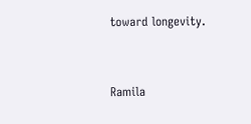toward longevity.


Ramila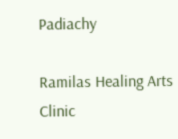Padiachy

Ramilas Healing Arts Clinic